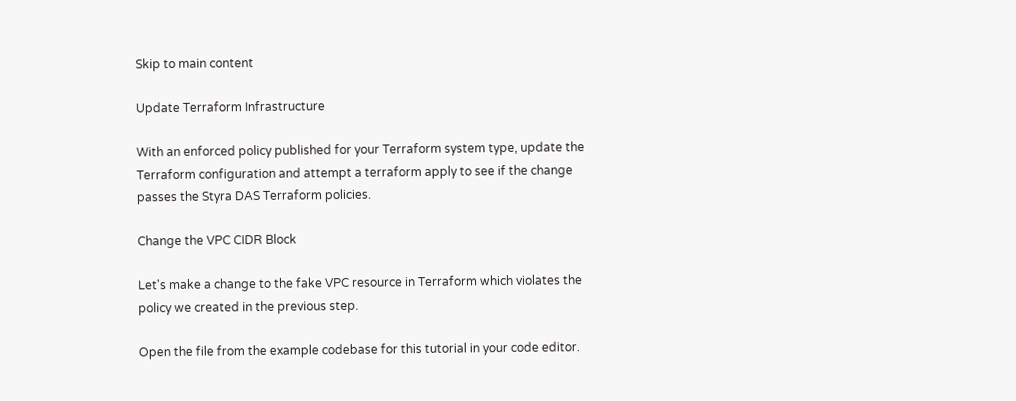Skip to main content

Update Terraform Infrastructure

With an enforced policy published for your Terraform system type, update the Terraform configuration and attempt a terraform apply to see if the change passes the Styra DAS Terraform policies.

Change the VPC CIDR Block

Let's make a change to the fake VPC resource in Terraform which violates the policy we created in the previous step.

Open the file from the example codebase for this tutorial in your code editor.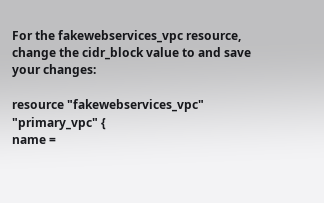For the fakewebservices_vpc resource, change the cidr_block value to and save your changes:

resource "fakewebservices_vpc" "primary_vpc" {
name =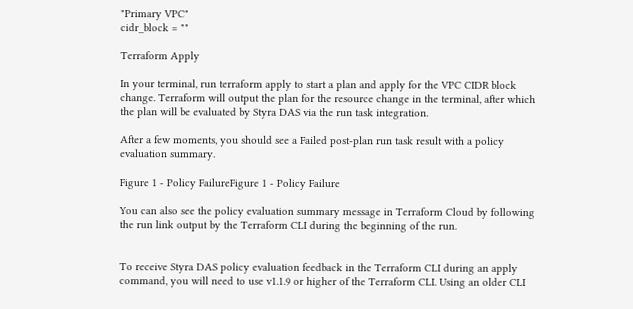"Primary VPC"
cidr_block = ""

Terraform Apply

In your terminal, run terraform apply to start a plan and apply for the VPC CIDR block change. Terraform will output the plan for the resource change in the terminal, after which the plan will be evaluated by Styra DAS via the run task integration.

After a few moments, you should see a Failed post-plan run task result with a policy evaluation summary.

Figure 1 - Policy FailureFigure 1 - Policy Failure

You can also see the policy evaluation summary message in Terraform Cloud by following the run link output by the Terraform CLI during the beginning of the run.


To receive Styra DAS policy evaluation feedback in the Terraform CLI during an apply command, you will need to use v1.1.9 or higher of the Terraform CLI. Using an older CLI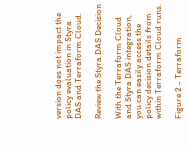version does not impact the policy evaluation in Styra DAS and Terraform Cloud.

Review the Styra DAS Decision

With the Terraform Cloud and Styra DAS integration, you can easily access the policy decision details from within Terraform Cloud runs.

Figure 2 - Terraform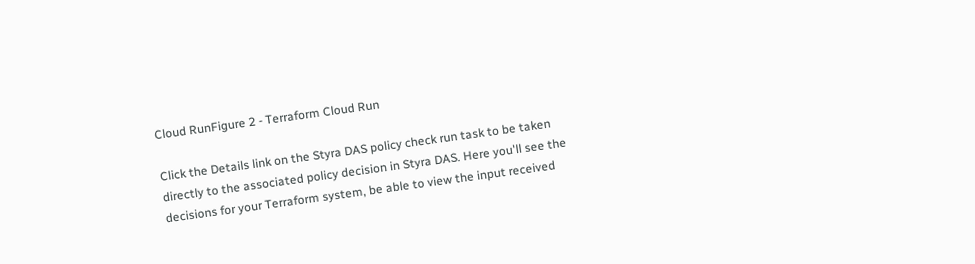Cloud RunFigure 2 - Terraform Cloud Run

Click the Details link on the Styra DAS policy check run task to be taken directly to the associated policy decision in Styra DAS. Here you'll see the decisions for your Terraform system, be able to view the input received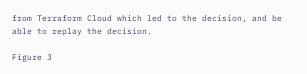from Terraform Cloud which led to the decision, and be able to replay the decision.

Figure 3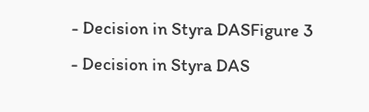- Decision in Styra DASFigure 3 - Decision in Styra DAS